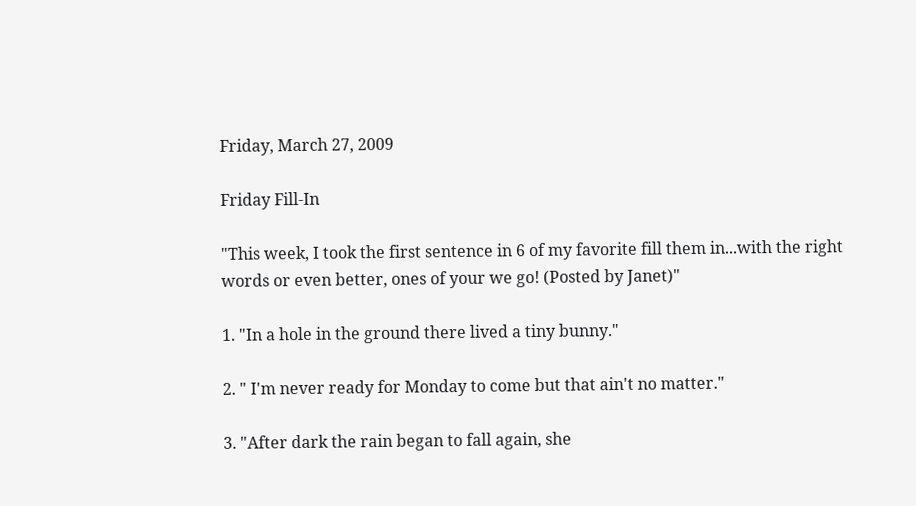Friday, March 27, 2009

Friday Fill-In

"This week, I took the first sentence in 6 of my favorite fill them in...with the right words or even better, ones of your we go! (Posted by Janet)"

1. "In a hole in the ground there lived a tiny bunny."

2. " I'm never ready for Monday to come but that ain't no matter."

3. "After dark the rain began to fall again, she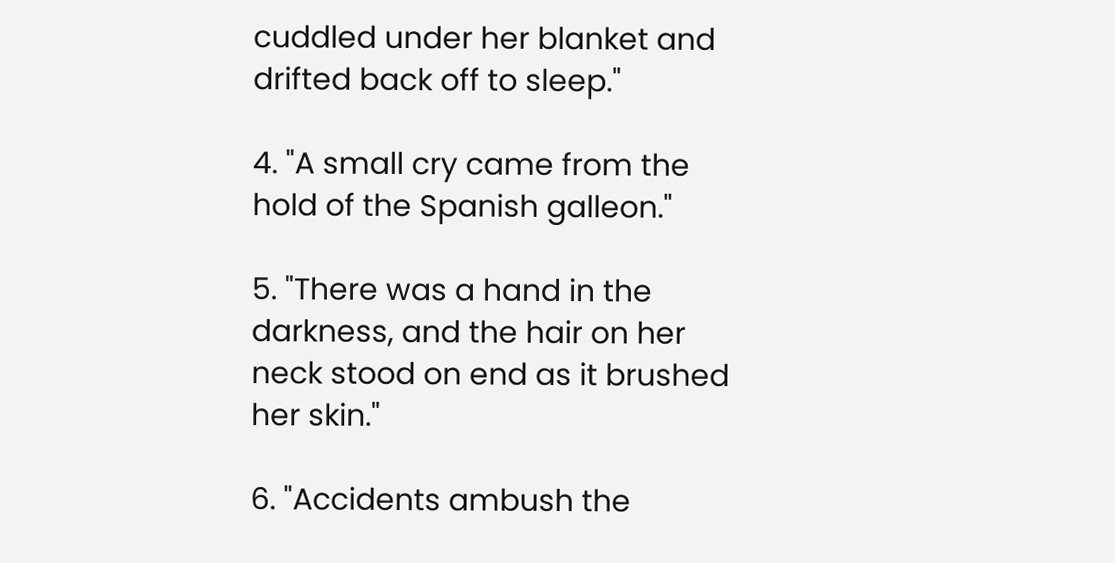cuddled under her blanket and drifted back off to sleep."

4. "A small cry came from the hold of the Spanish galleon."

5. "There was a hand in the darkness, and the hair on her neck stood on end as it brushed her skin."

6. "Accidents ambush the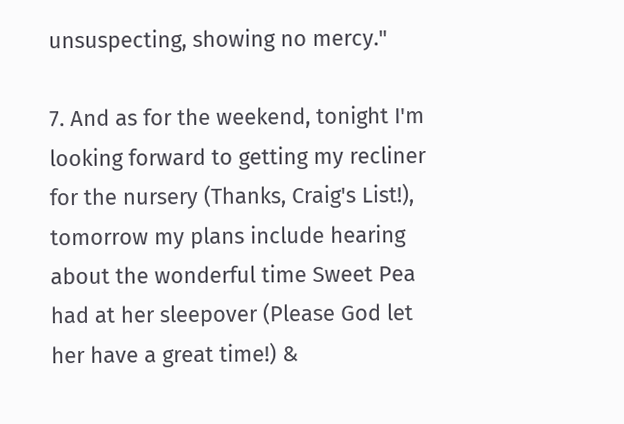unsuspecting, showing no mercy."

7. And as for the weekend, tonight I'm looking forward to getting my recliner for the nursery (Thanks, Craig's List!), tomorrow my plans include hearing about the wonderful time Sweet Pea had at her sleepover (Please God let her have a great time!) &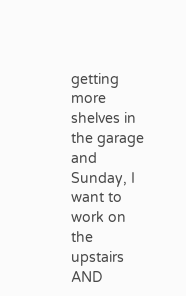getting more shelves in the garage and Sunday, I want to work on the upstairs AND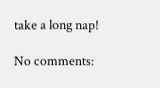take a long nap!

No comments: